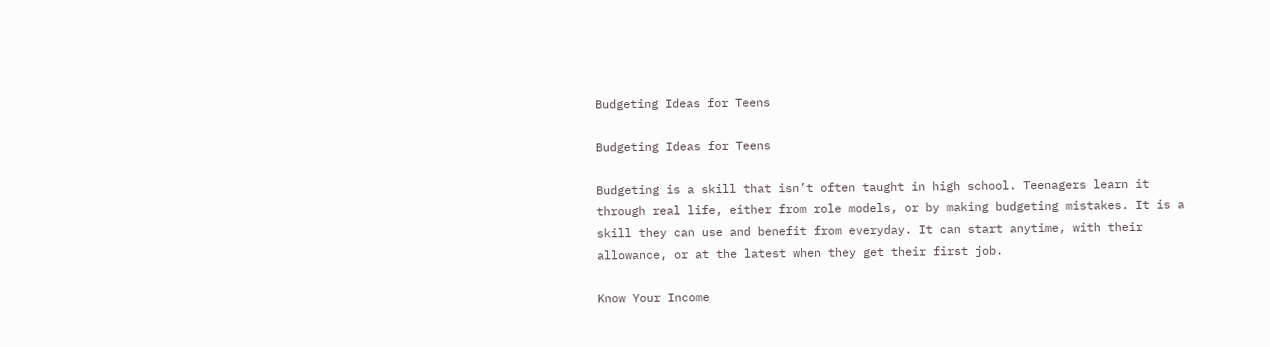Budgeting Ideas for Teens

Budgeting Ideas for Teens

Budgeting is a skill that isn’t often taught in high school. Teenagers learn it through real life, either from role models, or by making budgeting mistakes. It is a skill they can use and benefit from everyday. It can start anytime, with their allowance, or at the latest when they get their first job.

Know Your Income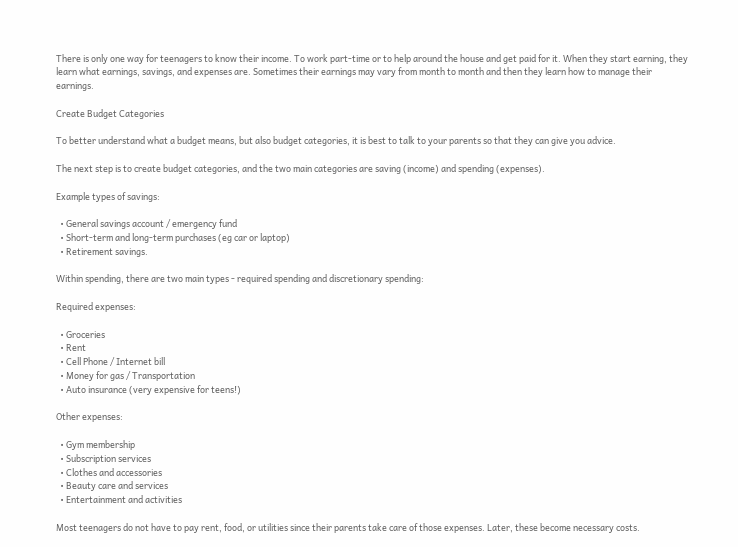There is only one way for teenagers to know their income. To work part-time or to help around the house and get paid for it. When they start earning, they learn what earnings, savings, and expenses are. Sometimes their earnings may vary from month to month and then they learn how to manage their earnings.

Create Budget Categories

To better understand what a budget means, but also budget categories, it is best to talk to your parents so that they can give you advice.

The next step is to create budget categories, and the two main categories are saving (income) and spending (expenses).

Example types of savings:

  • General savings account / emergency fund
  • Short-term and long-term purchases (eg car or laptop)
  • Retirement savings.

Within spending, there are two main types - required spending and discretionary spending:

Required expenses:

  • Groceries
  • Rent
  • Cell Phone / Internet bill
  • Money for gas / Transportation
  • Auto insurance (very expensive for teens!)

Other expenses:

  • Gym membership
  • Subscription services
  • Clothes and accessories
  • Beauty care and services
  • Entertainment and activities

Most teenagers do not have to pay rent, food, or utilities since their parents take care of those expenses. Later, these become necessary costs.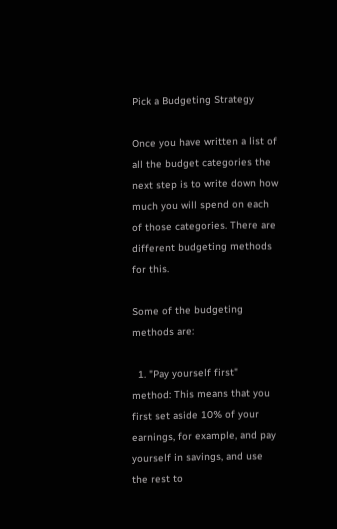Pick a Budgeting Strategy

Once you have written a list of all the budget categories the next step is to write down how much you will spend on each of those categories. There are different budgeting methods for this.

Some of the budgeting methods are:

  1. "Pay yourself first" method: This means that you first set aside 10% of your earnings, for example, and pay yourself in savings, and use the rest to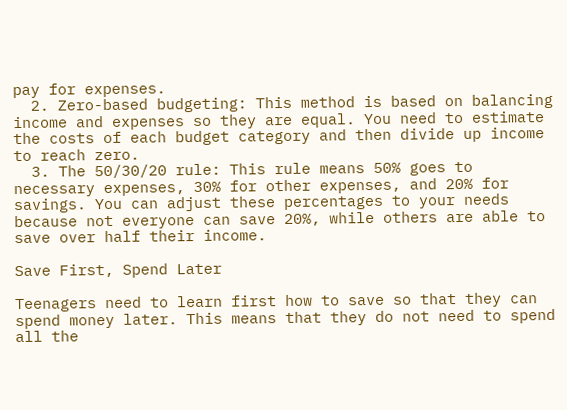pay for expenses.
  2. Zero-based budgeting: This method is based on balancing income and expenses so they are equal. You need to estimate the costs of each budget category and then divide up income to reach zero.
  3. The 50/30/20 rule: This rule means 50% goes to necessary expenses, 30% for other expenses, and 20% for savings. You can adjust these percentages to your needs because not everyone can save 20%, while others are able to save over half their income.

Save First, Spend Later

Teenagers need to learn first how to save so that they can spend money later. This means that they do not need to spend all the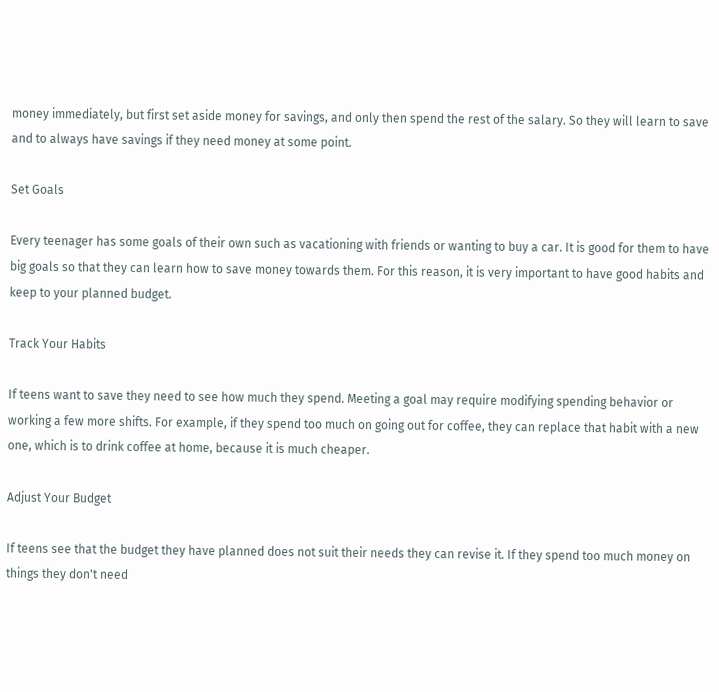money immediately, but first set aside money for savings, and only then spend the rest of the salary. So they will learn to save and to always have savings if they need money at some point.

Set Goals

Every teenager has some goals of their own such as vacationing with friends or wanting to buy a car. It is good for them to have big goals so that they can learn how to save money towards them. For this reason, it is very important to have good habits and keep to your planned budget.

Track Your Habits

If teens want to save they need to see how much they spend. Meeting a goal may require modifying spending behavior or working a few more shifts. For example, if they spend too much on going out for coffee, they can replace that habit with a new one, which is to drink coffee at home, because it is much cheaper.

Adjust Your Budget

If teens see that the budget they have planned does not suit their needs they can revise it. If they spend too much money on things they don't need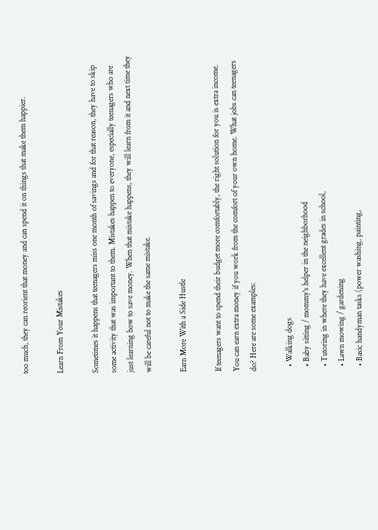too much, they can reorient that money and can spend it on things that make them happier.

Learn From Your Mistakes

Sometimes it happens that teenagers miss one month of savings and for that reason, they have to skip some activity that was important to them. Mistakes happen to everyone, especially teenagers who are just learning how to save money. When that mistake happens, they will learn from it and next time they will be careful not to make the same mistake.

Earn More With a Side Hustle

If teenagers want to spend their budget more comfortably, the right solution for you is extra income. You can earn extra money if you work from the comfort of your own home. What jobs can teenagers do? Here are some examples:

  • Walking dogs
  • Baby sitting / mommy's helper in the neighborhood
  • Tutoring in where they have excellent grades in school,
  • Lawn mowing / gardening
  • Basic handyman tasks (power washing, painting,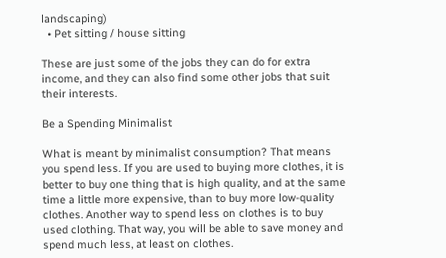landscaping)
  • Pet sitting / house sitting

These are just some of the jobs they can do for extra income, and they can also find some other jobs that suit their interests.

Be a Spending Minimalist

What is meant by minimalist consumption? That means you spend less. If you are used to buying more clothes, it is better to buy one thing that is high quality, and at the same time a little more expensive, than to buy more low-quality clothes. Another way to spend less on clothes is to buy used clothing. That way, you will be able to save money and spend much less, at least on clothes.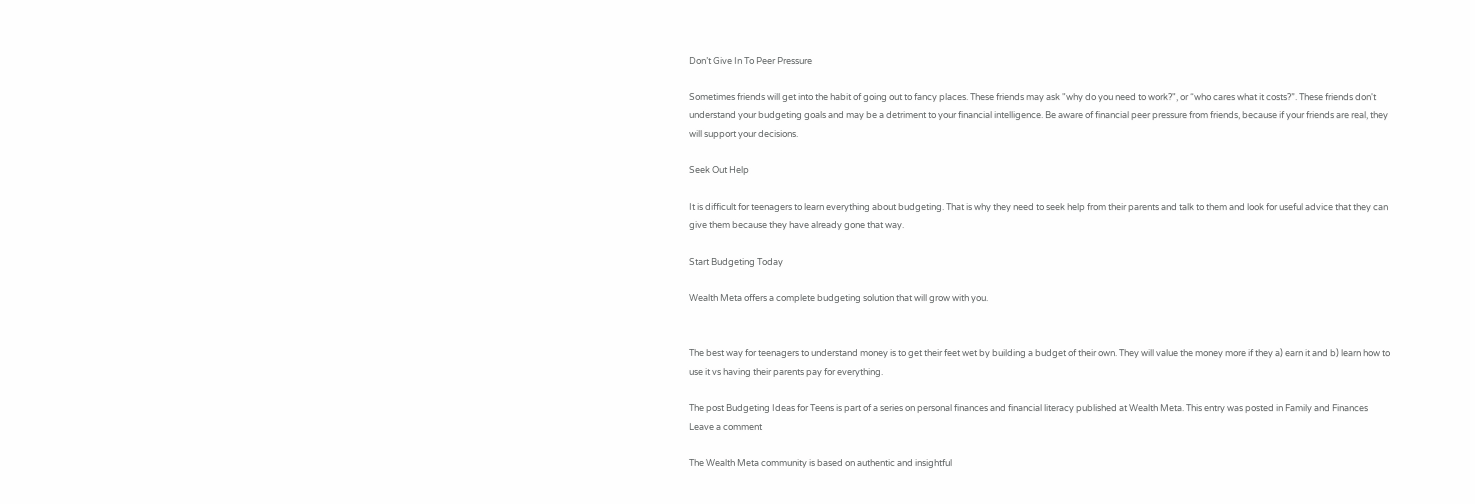Don’t Give In To Peer Pressure

Sometimes friends will get into the habit of going out to fancy places. These friends may ask "why do you need to work?", or “who cares what it costs?”. These friends don't understand your budgeting goals and may be a detriment to your financial intelligence. Be aware of financial peer pressure from friends, because if your friends are real, they will support your decisions.

Seek Out Help

It is difficult for teenagers to learn everything about budgeting. That is why they need to seek help from their parents and talk to them and look for useful advice that they can give them because they have already gone that way.

Start Budgeting Today

Wealth Meta offers a complete budgeting solution that will grow with you.


The best way for teenagers to understand money is to get their feet wet by building a budget of their own. They will value the money more if they a) earn it and b) learn how to use it vs having their parents pay for everything.

The post Budgeting Ideas for Teens is part of a series on personal finances and financial literacy published at Wealth Meta. This entry was posted in Family and Finances
Leave a comment

The Wealth Meta community is based on authentic and insightful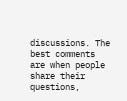discussions. The best comments are when people share their questions,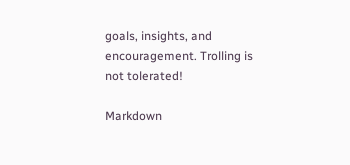goals, insights, and encouragement. Trolling is not tolerated!

Markdown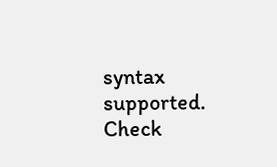syntax supported. Check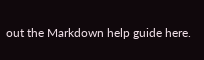out the Markdown help guide here.